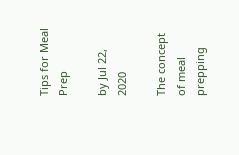Tips for Meal Prep

by Jul 22, 2020

The concept of meal prepping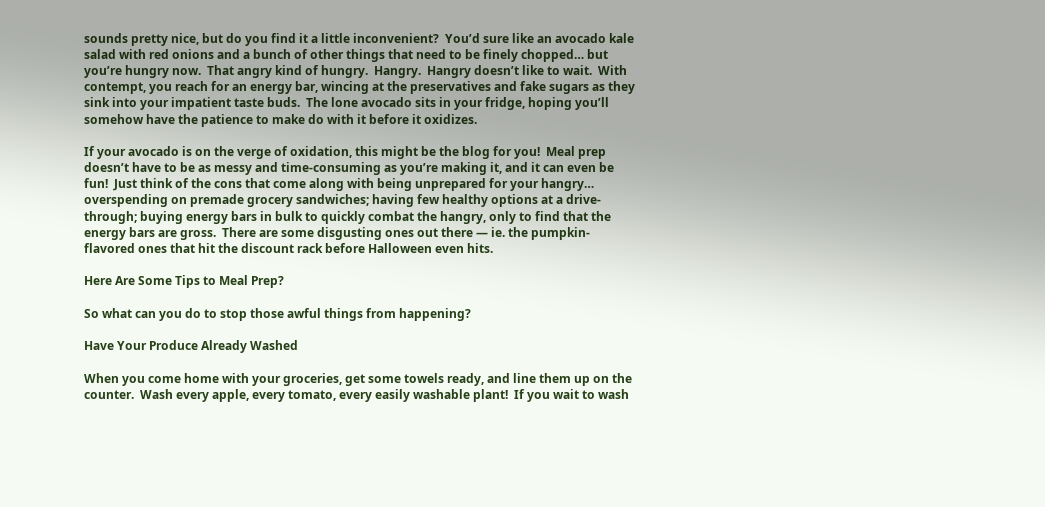sounds pretty nice, but do you find it a little inconvenient?  You’d sure like an avocado kale salad with red onions and a bunch of other things that need to be finely chopped… but you’re hungry now.  That angry kind of hungry.  Hangry.  Hangry doesn’t like to wait.  With contempt, you reach for an energy bar, wincing at the preservatives and fake sugars as they sink into your impatient taste buds.  The lone avocado sits in your fridge, hoping you’ll somehow have the patience to make do with it before it oxidizes.

If your avocado is on the verge of oxidation, this might be the blog for you!  Meal prep doesn’t have to be as messy and time-consuming as you’re making it, and it can even be fun!  Just think of the cons that come along with being unprepared for your hangry… overspending on premade grocery sandwiches; having few healthy options at a drive-through; buying energy bars in bulk to quickly combat the hangry, only to find that the energy bars are gross.  There are some disgusting ones out there — ie. the pumpkin-flavored ones that hit the discount rack before Halloween even hits.

Here Are Some Tips to Meal Prep?

So what can you do to stop those awful things from happening?

Have Your Produce Already Washed

When you come home with your groceries, get some towels ready, and line them up on the counter.  Wash every apple, every tomato, every easily washable plant!  If you wait to wash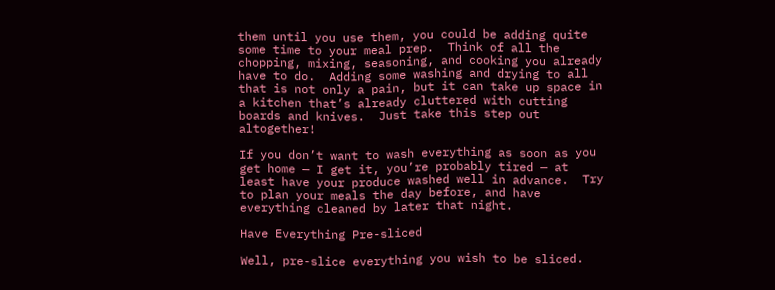them until you use them, you could be adding quite some time to your meal prep.  Think of all the chopping, mixing, seasoning, and cooking you already have to do.  Adding some washing and drying to all that is not only a pain, but it can take up space in a kitchen that’s already cluttered with cutting boards and knives.  Just take this step out altogether!

If you don’t want to wash everything as soon as you get home — I get it, you’re probably tired — at least have your produce washed well in advance.  Try to plan your meals the day before, and have everything cleaned by later that night.

Have Everything Pre-sliced

Well, pre-slice everything you wish to be sliced.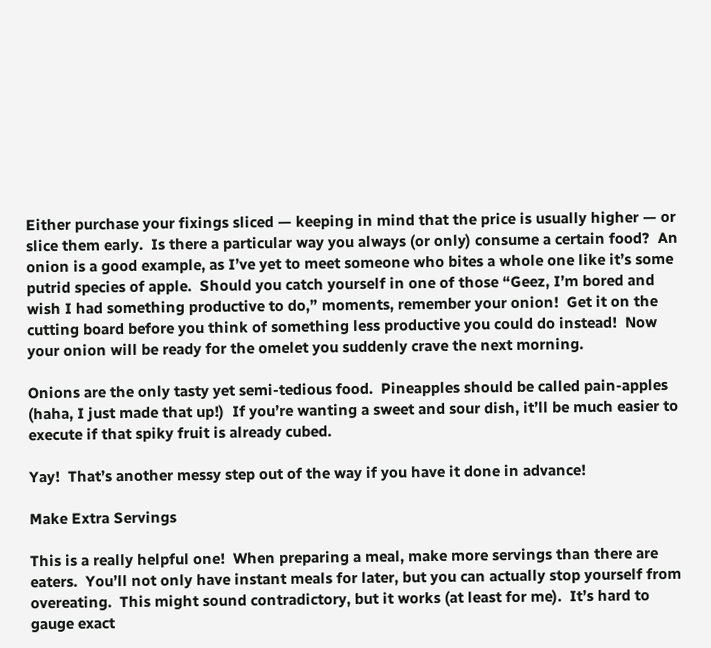Either purchase your fixings sliced — keeping in mind that the price is usually higher — or slice them early.  Is there a particular way you always (or only) consume a certain food?  An onion is a good example, as I’ve yet to meet someone who bites a whole one like it’s some putrid species of apple.  Should you catch yourself in one of those “Geez, I’m bored and wish I had something productive to do,” moments, remember your onion!  Get it on the cutting board before you think of something less productive you could do instead!  Now your onion will be ready for the omelet you suddenly crave the next morning.

Onions are the only tasty yet semi-tedious food.  Pineapples should be called pain-apples (haha, I just made that up!)  If you’re wanting a sweet and sour dish, it’ll be much easier to execute if that spiky fruit is already cubed.

Yay!  That’s another messy step out of the way if you have it done in advance!

Make Extra Servings

This is a really helpful one!  When preparing a meal, make more servings than there are eaters.  You’ll not only have instant meals for later, but you can actually stop yourself from overeating.  This might sound contradictory, but it works (at least for me).  It’s hard to gauge exact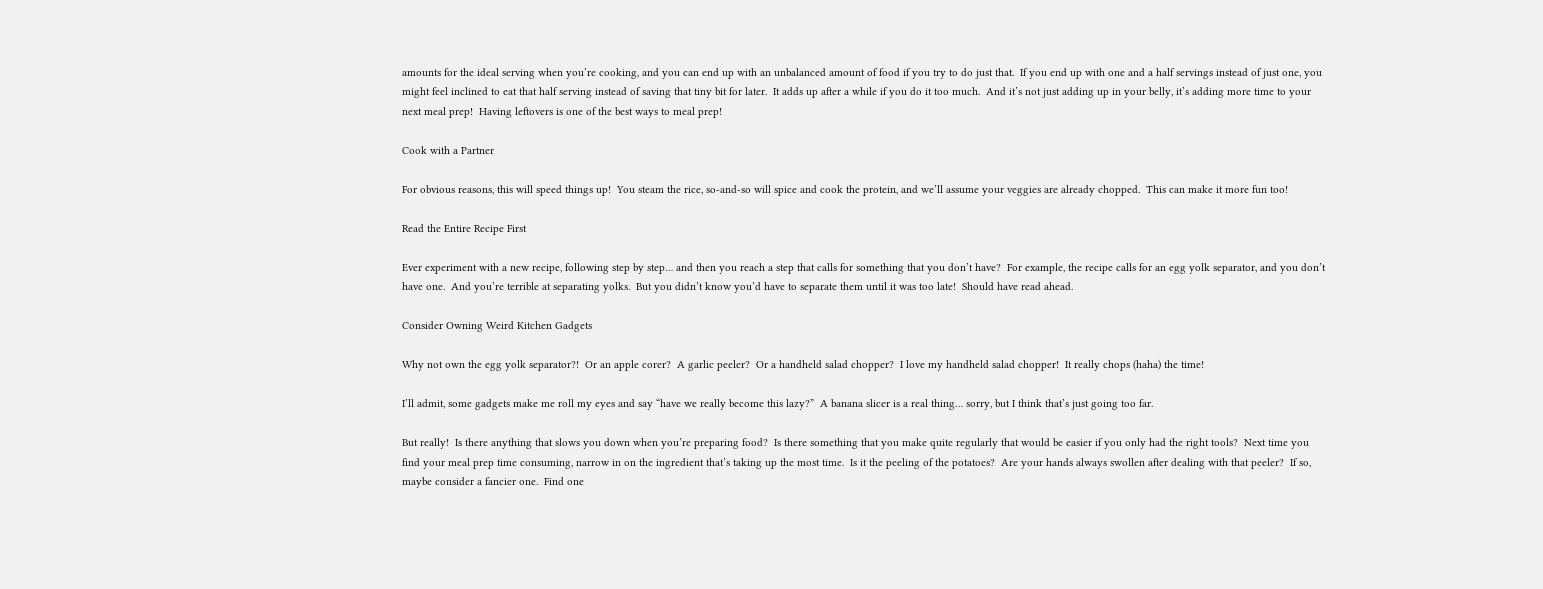amounts for the ideal serving when you’re cooking, and you can end up with an unbalanced amount of food if you try to do just that.  If you end up with one and a half servings instead of just one, you might feel inclined to eat that half serving instead of saving that tiny bit for later.  It adds up after a while if you do it too much.  And it’s not just adding up in your belly, it’s adding more time to your next meal prep!  Having leftovers is one of the best ways to meal prep!

Cook with a Partner

For obvious reasons, this will speed things up!  You steam the rice, so-and-so will spice and cook the protein, and we’ll assume your veggies are already chopped.  This can make it more fun too!

Read the Entire Recipe First

Ever experiment with a new recipe, following step by step… and then you reach a step that calls for something that you don’t have?  For example, the recipe calls for an egg yolk separator, and you don’t have one.  And you’re terrible at separating yolks.  But you didn’t know you’d have to separate them until it was too late!  Should have read ahead.

Consider Owning Weird Kitchen Gadgets

Why not own the egg yolk separator?!  Or an apple corer?  A garlic peeler?  Or a handheld salad chopper?  I love my handheld salad chopper!  It really chops (haha) the time!

I’ll admit, some gadgets make me roll my eyes and say “have we really become this lazy?”  A banana slicer is a real thing… sorry, but I think that’s just going too far.

But really!  Is there anything that slows you down when you’re preparing food?  Is there something that you make quite regularly that would be easier if you only had the right tools?  Next time you find your meal prep time consuming, narrow in on the ingredient that’s taking up the most time.  Is it the peeling of the potatoes?  Are your hands always swollen after dealing with that peeler?  If so, maybe consider a fancier one.  Find one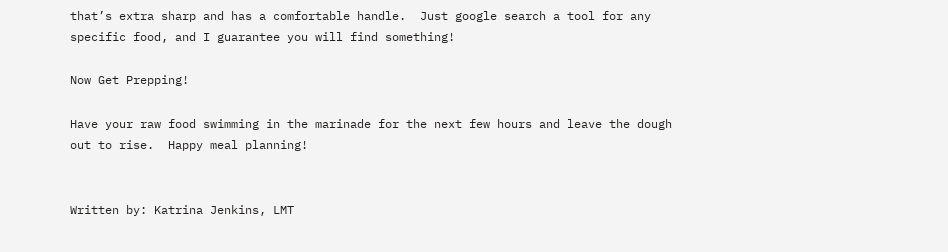that’s extra sharp and has a comfortable handle.  Just google search a tool for any specific food, and I guarantee you will find something!

Now Get Prepping!

Have your raw food swimming in the marinade for the next few hours and leave the dough out to rise.  Happy meal planning!


Written by: Katrina Jenkins, LMT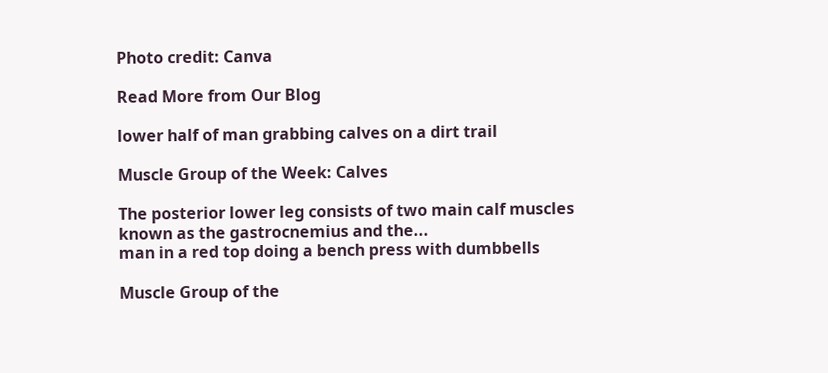Photo credit: Canva

Read More from Our Blog

lower half of man grabbing calves on a dirt trail

Muscle Group of the Week: Calves

The posterior lower leg consists of two main calf muscles known as the gastrocnemius and the...
man in a red top doing a bench press with dumbbells

Muscle Group of the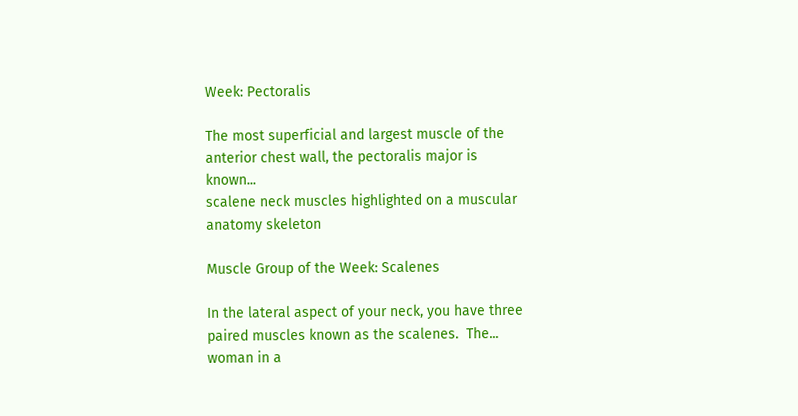Week: Pectoralis

The most superficial and largest muscle of the anterior chest wall, the pectoralis major is known...
scalene neck muscles highlighted on a muscular anatomy skeleton

Muscle Group of the Week: Scalenes

In the lateral aspect of your neck, you have three paired muscles known as the scalenes.  The...
woman in a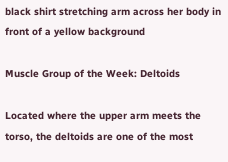black shirt stretching arm across her body in front of a yellow background

Muscle Group of the Week: Deltoids

Located where the upper arm meets the torso, the deltoids are one of the most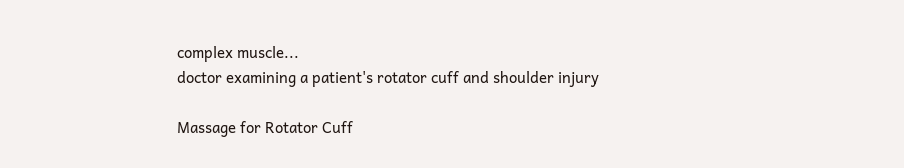complex muscle...
doctor examining a patient's rotator cuff and shoulder injury

Massage for Rotator Cuff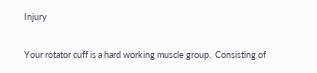Injury

Your rotator cuff is a hard working muscle group.  Consisting of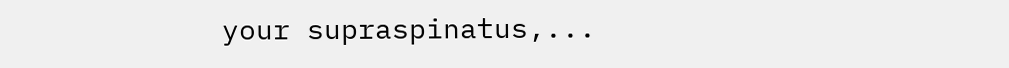your supraspinatus,...